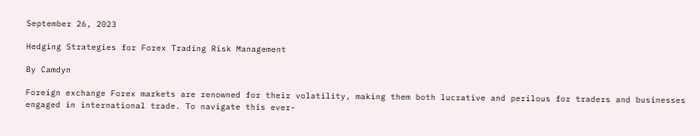September 26, 2023

Hedging Strategies for Forex Trading Risk Management

By Camdyn

Foreign exchange Forex markets are renowned for their volatility, making them both lucrative and perilous for traders and businesses engaged in international trade. To navigate this ever-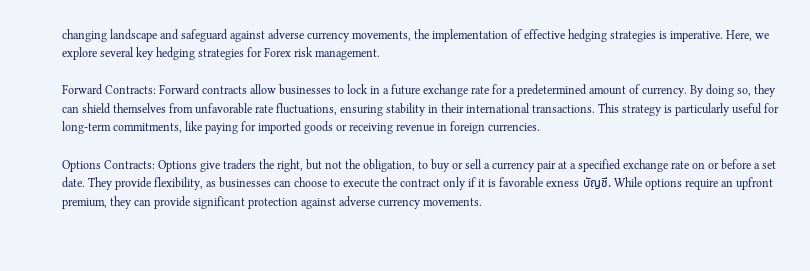changing landscape and safeguard against adverse currency movements, the implementation of effective hedging strategies is imperative. Here, we explore several key hedging strategies for Forex risk management.

Forward Contracts: Forward contracts allow businesses to lock in a future exchange rate for a predetermined amount of currency. By doing so, they can shield themselves from unfavorable rate fluctuations, ensuring stability in their international transactions. This strategy is particularly useful for long-term commitments, like paying for imported goods or receiving revenue in foreign currencies.

Options Contracts: Options give traders the right, but not the obligation, to buy or sell a currency pair at a specified exchange rate on or before a set date. They provide flexibility, as businesses can choose to execute the contract only if it is favorable exness บัญชี. While options require an upfront premium, they can provide significant protection against adverse currency movements.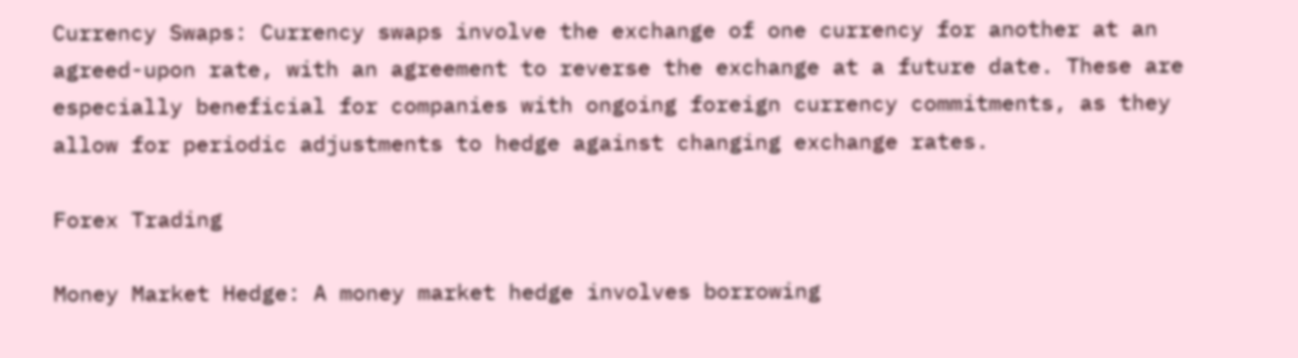Currency Swaps: Currency swaps involve the exchange of one currency for another at an agreed-upon rate, with an agreement to reverse the exchange at a future date. These are especially beneficial for companies with ongoing foreign currency commitments, as they allow for periodic adjustments to hedge against changing exchange rates.

Forex Trading

Money Market Hedge: A money market hedge involves borrowing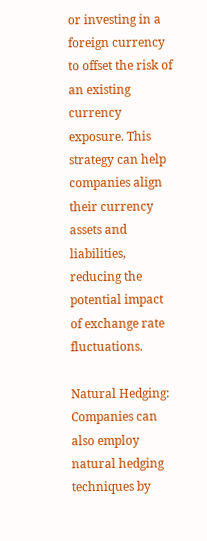or investing in a foreign currency to offset the risk of an existing currency exposure. This strategy can help companies align their currency assets and liabilities, reducing the potential impact of exchange rate fluctuations.

Natural Hedging: Companies can also employ natural hedging techniques by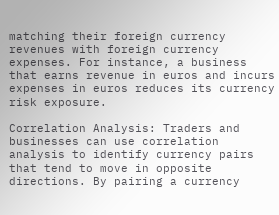matching their foreign currency revenues with foreign currency expenses. For instance, a business that earns revenue in euros and incurs expenses in euros reduces its currency risk exposure.

Correlation Analysis: Traders and businesses can use correlation analysis to identify currency pairs that tend to move in opposite directions. By pairing a currency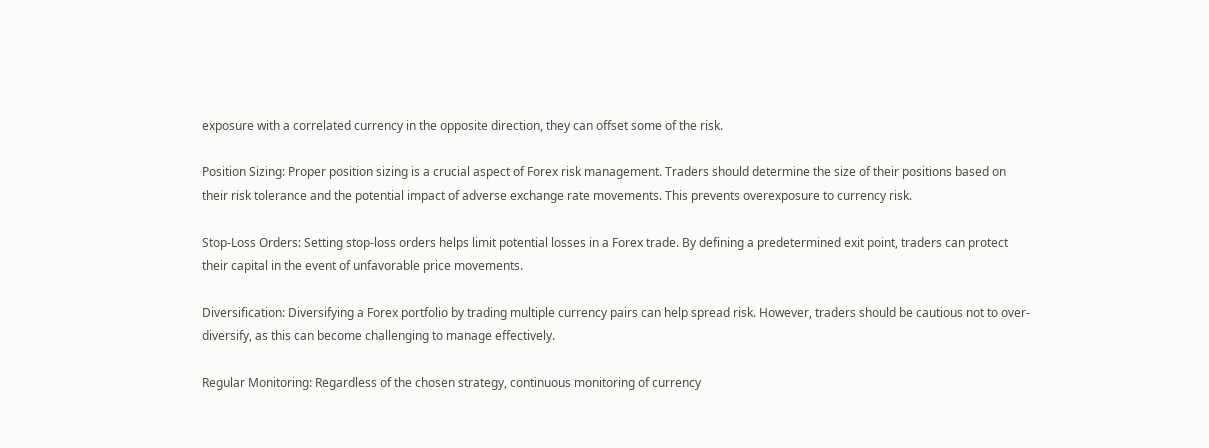exposure with a correlated currency in the opposite direction, they can offset some of the risk.

Position Sizing: Proper position sizing is a crucial aspect of Forex risk management. Traders should determine the size of their positions based on their risk tolerance and the potential impact of adverse exchange rate movements. This prevents overexposure to currency risk.

Stop-Loss Orders: Setting stop-loss orders helps limit potential losses in a Forex trade. By defining a predetermined exit point, traders can protect their capital in the event of unfavorable price movements.

Diversification: Diversifying a Forex portfolio by trading multiple currency pairs can help spread risk. However, traders should be cautious not to over-diversify, as this can become challenging to manage effectively.

Regular Monitoring: Regardless of the chosen strategy, continuous monitoring of currency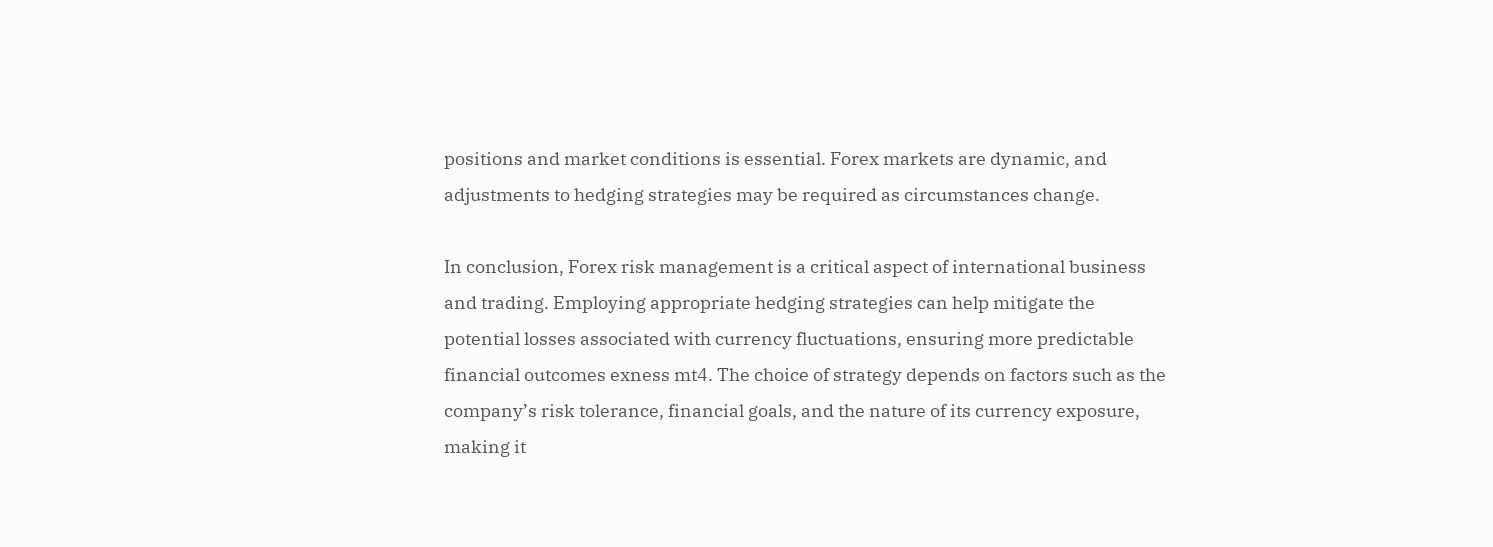positions and market conditions is essential. Forex markets are dynamic, and adjustments to hedging strategies may be required as circumstances change.

In conclusion, Forex risk management is a critical aspect of international business and trading. Employing appropriate hedging strategies can help mitigate the potential losses associated with currency fluctuations, ensuring more predictable financial outcomes exness mt4. The choice of strategy depends on factors such as the company’s risk tolerance, financial goals, and the nature of its currency exposure, making it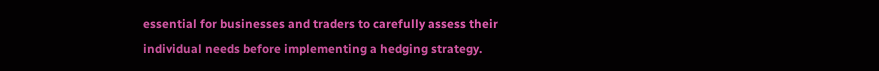essential for businesses and traders to carefully assess their individual needs before implementing a hedging strategy.